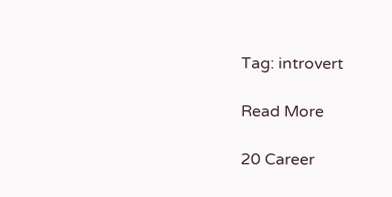Tag: introvert

Read More

20 Career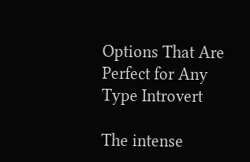Options That Are Perfect for Any Type Introvert

The intense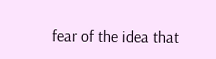fear of the idea that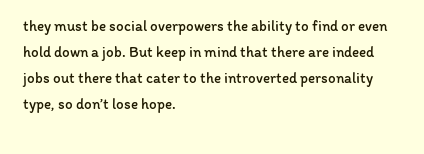they must be social overpowers the ability to find or even hold down a job. But keep in mind that there are indeed jobs out there that cater to the introverted personality type, so don’t lose hope.